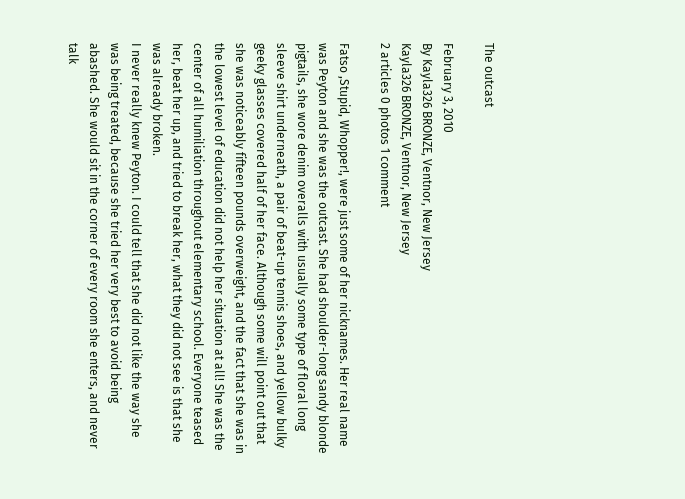The outcast

February 3, 2010
By Kayla326 BRONZE, Ventnor, New Jersey
Kayla326 BRONZE, Ventnor, New Jersey
2 articles 0 photos 1 comment

Fatso ,Stupid, Whopper!, were just some of her nicknames. Her real name was Peyton and she was the outcast. She had shoulder-long sandy blonde pigtails, she wore denim overalls with usually some type of floral long sleeve shirt underneath, a pair of beat-up tennis shoes, and yellow bulky geeky glasses covered half of her face. Although some will point out that she was noticeably fifteen pounds overweight, and the fact that she was in the lowest level of education did not help her situation at all! She was the center of all humiliation throughout elementary school. Everyone teased her, beat her up, and tried to break her, what they did not see is that she was already broken.
I never really knew Peyton. I could tell that she did not like the way she was being treated, because she tried her very best to avoid being abashed. She would sit in the corner of every room she enters, and never talk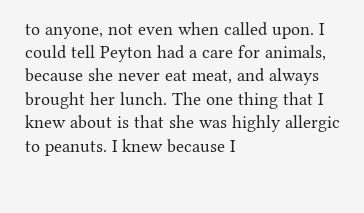to anyone, not even when called upon. I could tell Peyton had a care for animals, because she never eat meat, and always brought her lunch. The one thing that I knew about is that she was highly allergic to peanuts. I knew because I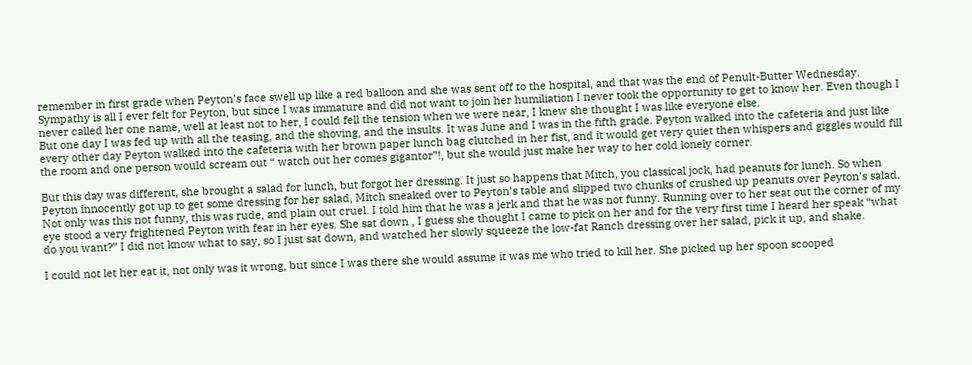remember in first grade when Peyton’s face swell up like a red balloon and she was sent off to the hospital, and that was the end of Penult-Butter Wednesday. Sympathy is all I ever felt for Peyton, but since I was immature and did not want to join her humiliation I never took the opportunity to get to know her. Even though I never called her one name, well at least not to her, I could fell the tension when we were near, I knew she thought I was like everyone else.
But one day I was fed up with all the teasing, and the shoving, and the insults. It was June and I was in the fifth grade. Peyton walked into the cafeteria and just like every other day Peyton walked into the cafeteria with her brown paper lunch bag clutched in her fist, and it would get very quiet then whispers and giggles would fill the room and one person would scream out “ watch out her comes gigantor”!, but she would just make her way to her cold lonely corner.

But this day was different, she brought a salad for lunch, but forgot her dressing. It just so happens that Mitch, you classical jock, had peanuts for lunch. So when Peyton innocently got up to get some dressing for her salad, Mitch sneaked over to Peyton’s table and slipped two chunks of crushed up peanuts over Peyton’s salad. Not only was this not funny, this was rude, and plain out cruel. I told him that he was a jerk and that he was not funny. Running over to her seat out the corner of my eye stood a very frightened Peyton with fear in her eyes. She sat down , I guess she thought I came to pick on her and for the very first time I heard her speak “what do you want?” I did not know what to say, so I just sat down, and watched her slowly squeeze the low-fat Ranch dressing over her salad, pick it up, and shake.

I could not let her eat it, not only was it wrong, but since I was there she would assume it was me who tried to kill her. She picked up her spoon scooped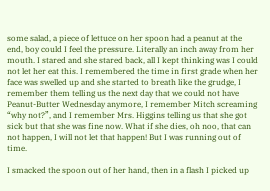some salad, a piece of lettuce on her spoon had a peanut at the end, boy could I feel the pressure. Literally an inch away from her mouth. I stared and she stared back, all I kept thinking was I could not let her eat this. I remembered the time in first grade when her face was swelled up and she started to breath like the grudge, I remember them telling us the next day that we could not have Peanut-Butter Wednesday anymore, I remember Mitch screaming “why not?”, and I remember Mrs. Higgins telling us that she got sick but that she was fine now. What if she dies, oh noo, that can not happen, I will not let that happen! But I was running out of time.

I smacked the spoon out of her hand, then in a flash I picked up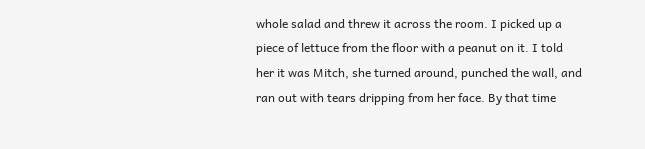whole salad and threw it across the room. I picked up a piece of lettuce from the floor with a peanut on it. I told her it was Mitch, she turned around, punched the wall, and ran out with tears dripping from her face. By that time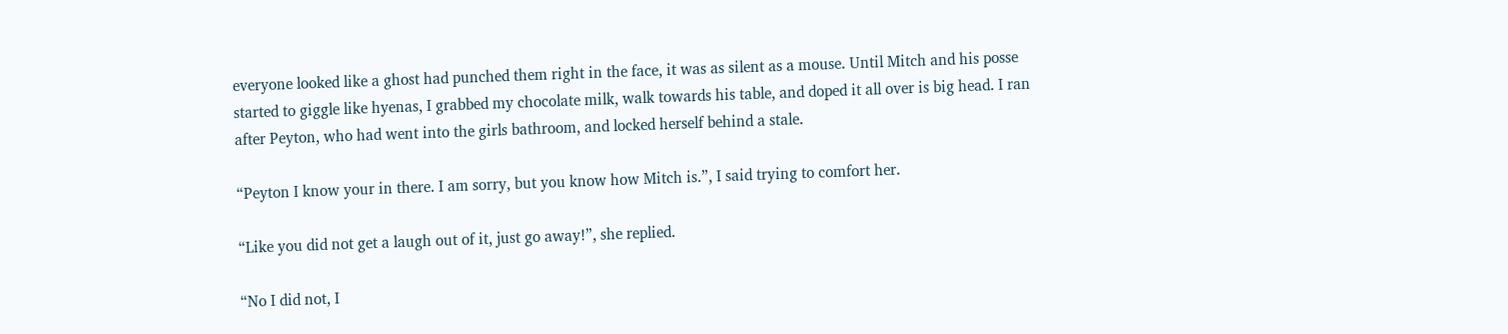everyone looked like a ghost had punched them right in the face, it was as silent as a mouse. Until Mitch and his posse started to giggle like hyenas, I grabbed my chocolate milk, walk towards his table, and doped it all over is big head. I ran after Peyton, who had went into the girls bathroom, and locked herself behind a stale.

“Peyton I know your in there. I am sorry, but you know how Mitch is.”, I said trying to comfort her.

“Like you did not get a laugh out of it, just go away!”, she replied.

“No I did not, I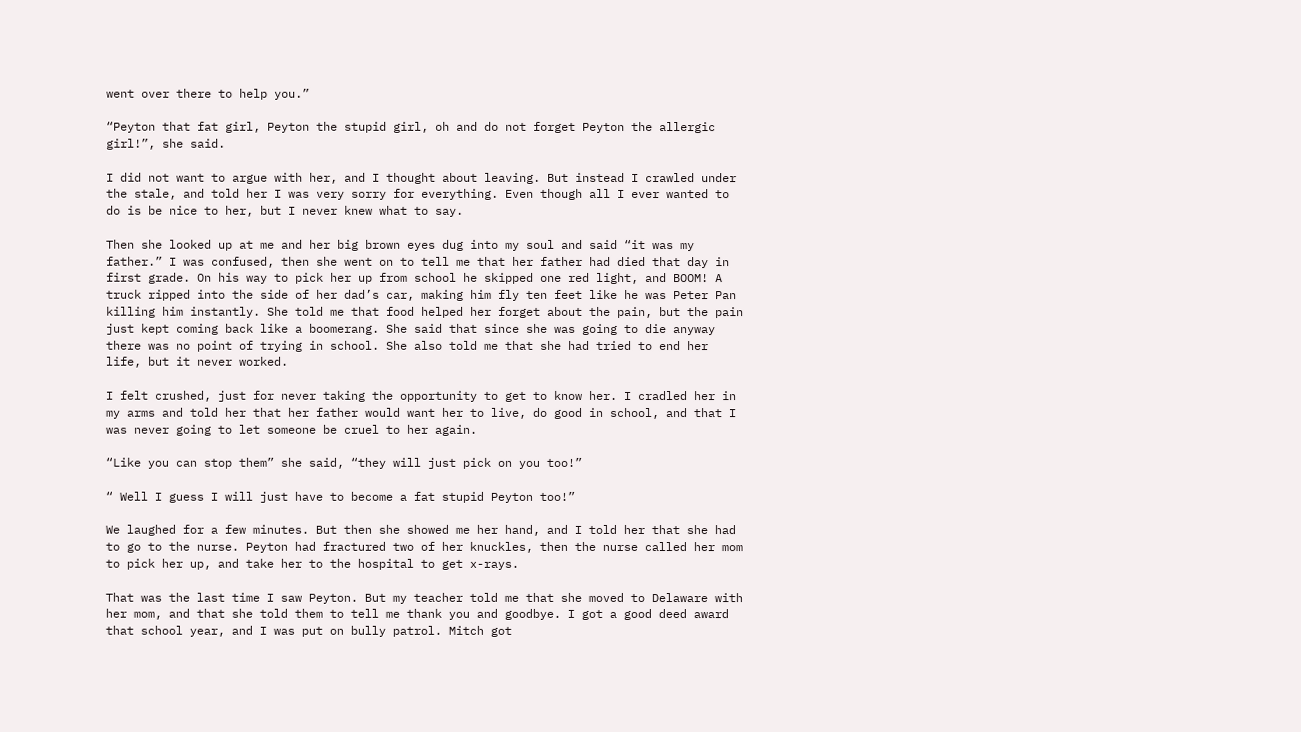went over there to help you.”

“Peyton that fat girl, Peyton the stupid girl, oh and do not forget Peyton the allergic girl!”, she said.

I did not want to argue with her, and I thought about leaving. But instead I crawled under the stale, and told her I was very sorry for everything. Even though all I ever wanted to do is be nice to her, but I never knew what to say.

Then she looked up at me and her big brown eyes dug into my soul and said “it was my father.” I was confused, then she went on to tell me that her father had died that day in first grade. On his way to pick her up from school he skipped one red light, and BOOM! A truck ripped into the side of her dad’s car, making him fly ten feet like he was Peter Pan killing him instantly. She told me that food helped her forget about the pain, but the pain just kept coming back like a boomerang. She said that since she was going to die anyway there was no point of trying in school. She also told me that she had tried to end her life, but it never worked.

I felt crushed, just for never taking the opportunity to get to know her. I cradled her in my arms and told her that her father would want her to live, do good in school, and that I was never going to let someone be cruel to her again.

“Like you can stop them” she said, “they will just pick on you too!”

“ Well I guess I will just have to become a fat stupid Peyton too!”

We laughed for a few minutes. But then she showed me her hand, and I told her that she had to go to the nurse. Peyton had fractured two of her knuckles, then the nurse called her mom to pick her up, and take her to the hospital to get x-rays.

That was the last time I saw Peyton. But my teacher told me that she moved to Delaware with her mom, and that she told them to tell me thank you and goodbye. I got a good deed award that school year, and I was put on bully patrol. Mitch got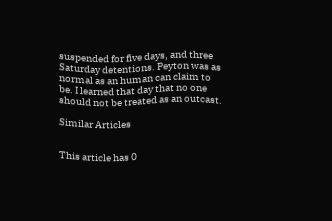suspended for five days, and three Saturday detentions. Peyton was as normal as an human can claim to be. I learned that day that no one should not be treated as an outcast.

Similar Articles


This article has 0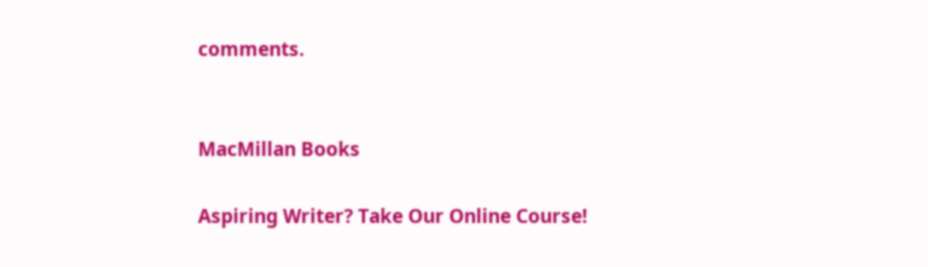comments.


MacMillan Books

Aspiring Writer? Take Our Online Course!